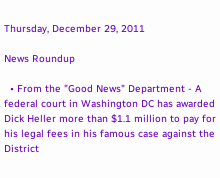Thursday, December 29, 2011

News Roundup

  • From the "Good News" Department - A federal court in Washington DC has awarded Dick Heller more than $1.1 million to pay for his legal fees in his famous case against the District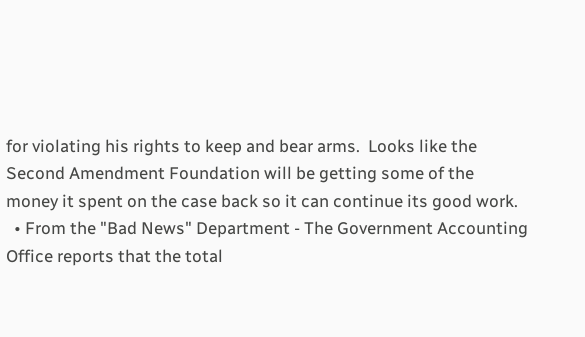for violating his rights to keep and bear arms.  Looks like the Second Amendment Foundation will be getting some of the money it spent on the case back so it can continue its good work.
  • From the "Bad News" Department - The Government Accounting Office reports that the total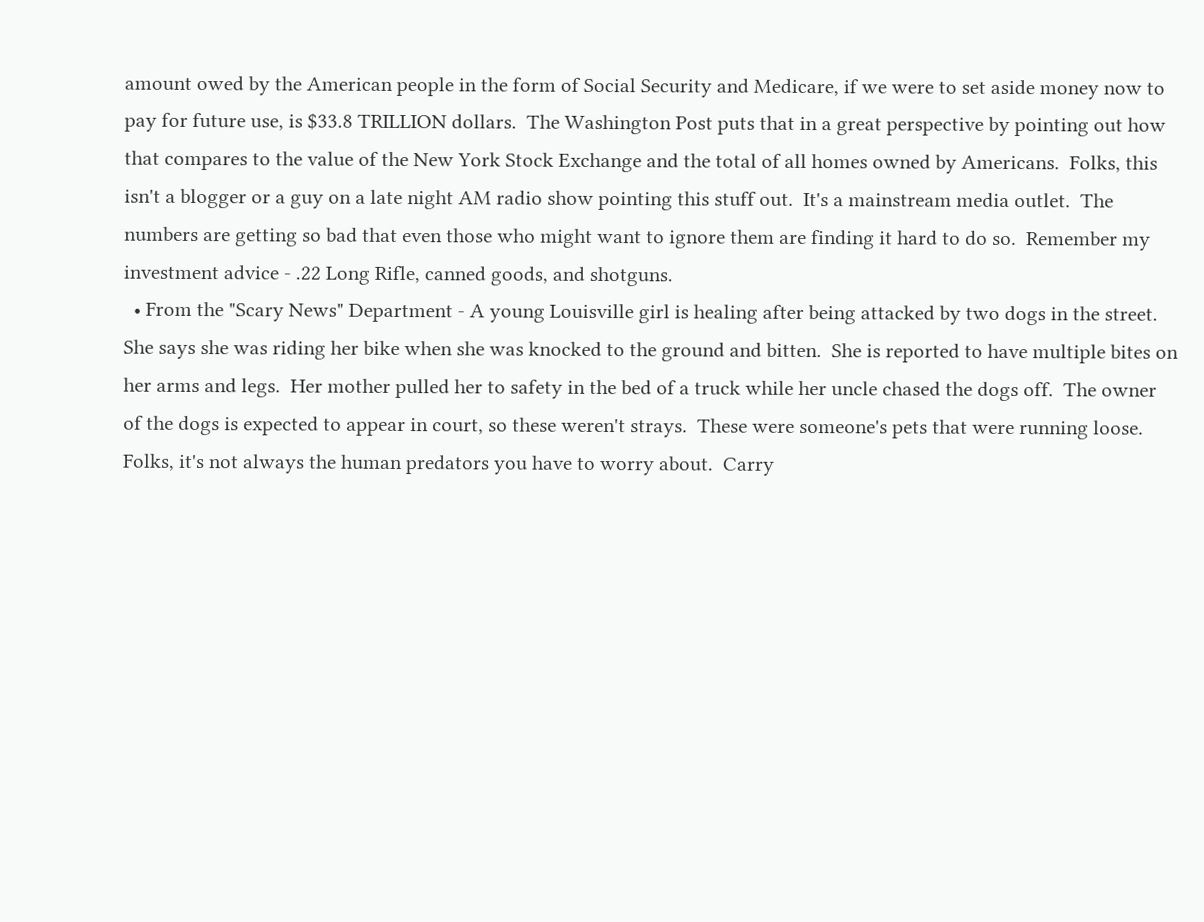amount owed by the American people in the form of Social Security and Medicare, if we were to set aside money now to pay for future use, is $33.8 TRILLION dollars.  The Washington Post puts that in a great perspective by pointing out how that compares to the value of the New York Stock Exchange and the total of all homes owned by Americans.  Folks, this isn't a blogger or a guy on a late night AM radio show pointing this stuff out.  It's a mainstream media outlet.  The numbers are getting so bad that even those who might want to ignore them are finding it hard to do so.  Remember my investment advice - .22 Long Rifle, canned goods, and shotguns.
  • From the "Scary News" Department - A young Louisville girl is healing after being attacked by two dogs in the street.  She says she was riding her bike when she was knocked to the ground and bitten.  She is reported to have multiple bites on her arms and legs.  Her mother pulled her to safety in the bed of a truck while her uncle chased the dogs off.  The owner of the dogs is expected to appear in court, so these weren't strays.  These were someone's pets that were running loose.  Folks, it's not always the human predators you have to worry about.  Carry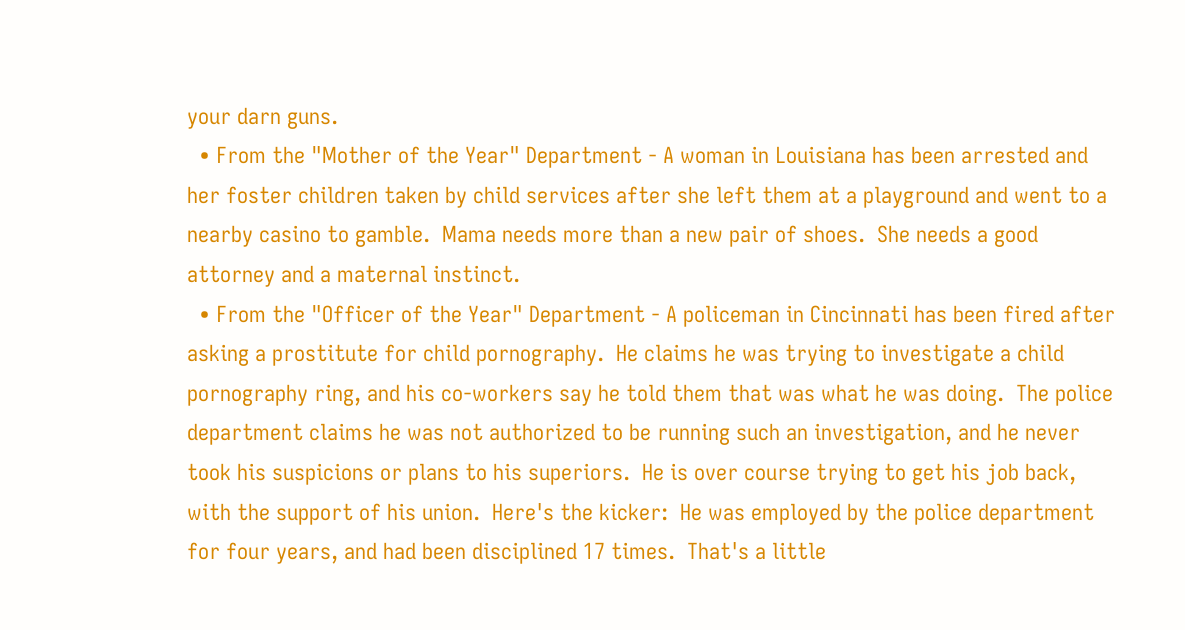your darn guns.
  • From the "Mother of the Year" Department - A woman in Louisiana has been arrested and her foster children taken by child services after she left them at a playground and went to a nearby casino to gamble.  Mama needs more than a new pair of shoes.  She needs a good attorney and a maternal instinct.
  • From the "Officer of the Year" Department - A policeman in Cincinnati has been fired after asking a prostitute for child pornography.  He claims he was trying to investigate a child pornography ring, and his co-workers say he told them that was what he was doing.  The police department claims he was not authorized to be running such an investigation, and he never took his suspicions or plans to his superiors.  He is over course trying to get his job back, with the support of his union.  Here's the kicker:  He was employed by the police department for four years, and had been disciplined 17 times.  That's a little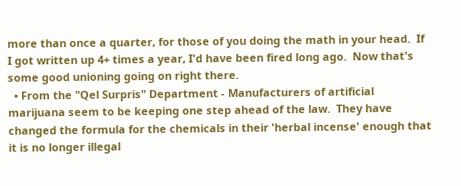more than once a quarter, for those of you doing the math in your head.  If I got written up 4+ times a year, I'd have been fired long ago.  Now that's some good unioning going on right there.
  • From the "Qel Surpris" Department - Manufacturers of artificial marijuana seem to be keeping one step ahead of the law.  They have changed the formula for the chemicals in their 'herbal incense' enough that it is no longer illegal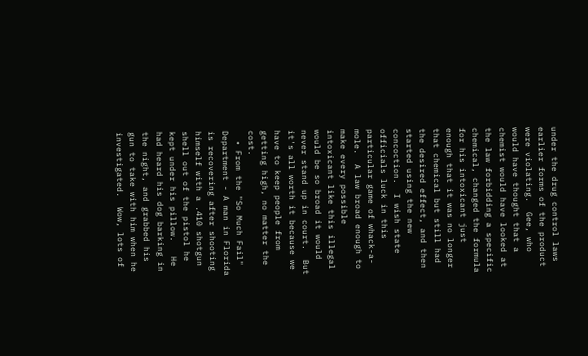under the drug control laws earlier forms of the product were violating.  Gee, who would have thought that a chemist would have looked at the law forbidding a specific chemical, changed the formula for his intoxicant just enough that it was no longer that chemical but still had the desired effect, and then started using the new concoction.  I wish state officials luck in this particular game of whack-a-mole.  A law broad enough to make every possible intoxicant like this illegal would be so broad it would never stand up in court.  But it's all worth it because we have to keep people from getting high, no matter the cost.
  • From the "So Much Fail" Department - A man in Florida is recovering after shooting himself with a .410 shotgun shell out of the pistol he kept under his pillow.   He had heard his dog barking in the night, and grabbed his gun to take with him when he investigated.  Wow, lots of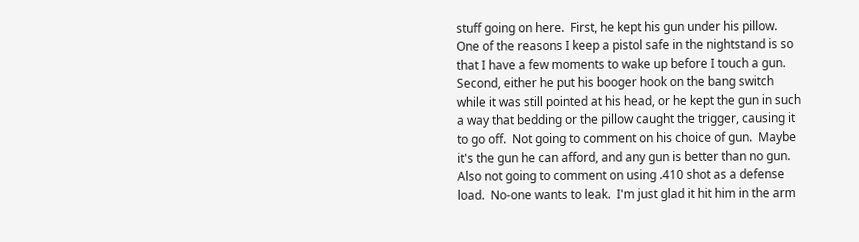stuff going on here.  First, he kept his gun under his pillow.  One of the reasons I keep a pistol safe in the nightstand is so that I have a few moments to wake up before I touch a gun.  Second, either he put his booger hook on the bang switch while it was still pointed at his head, or he kept the gun in such a way that bedding or the pillow caught the trigger, causing it to go off.  Not going to comment on his choice of gun.  Maybe it's the gun he can afford, and any gun is better than no gun. Also not going to comment on using .410 shot as a defense load.  No-one wants to leak.  I'm just glad it hit him in the arm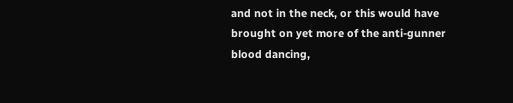and not in the neck, or this would have brought on yet more of the anti-gunner blood dancing,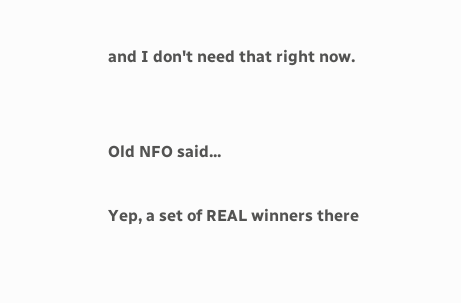and I don't need that right now.


Old NFO said...

Yep, a set of REAL winners there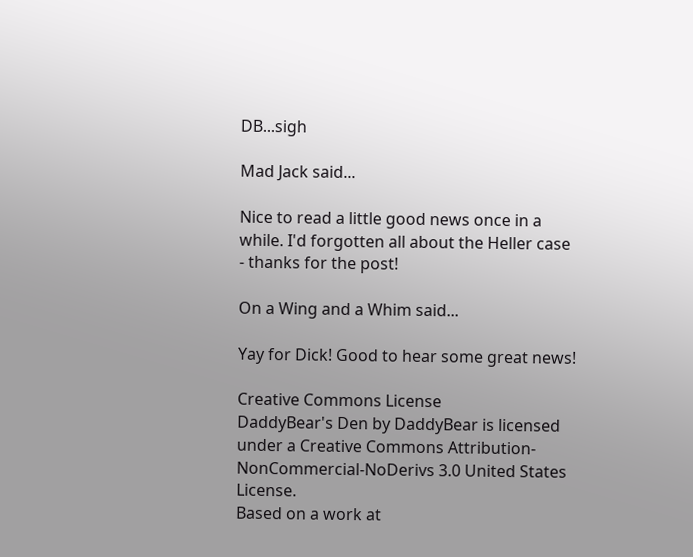DB...sigh

Mad Jack said...

Nice to read a little good news once in a while. I'd forgotten all about the Heller case - thanks for the post!

On a Wing and a Whim said...

Yay for Dick! Good to hear some great news!

Creative Commons License
DaddyBear's Den by DaddyBear is licensed under a Creative Commons Attribution-NonCommercial-NoDerivs 3.0 United States License.
Based on a work at